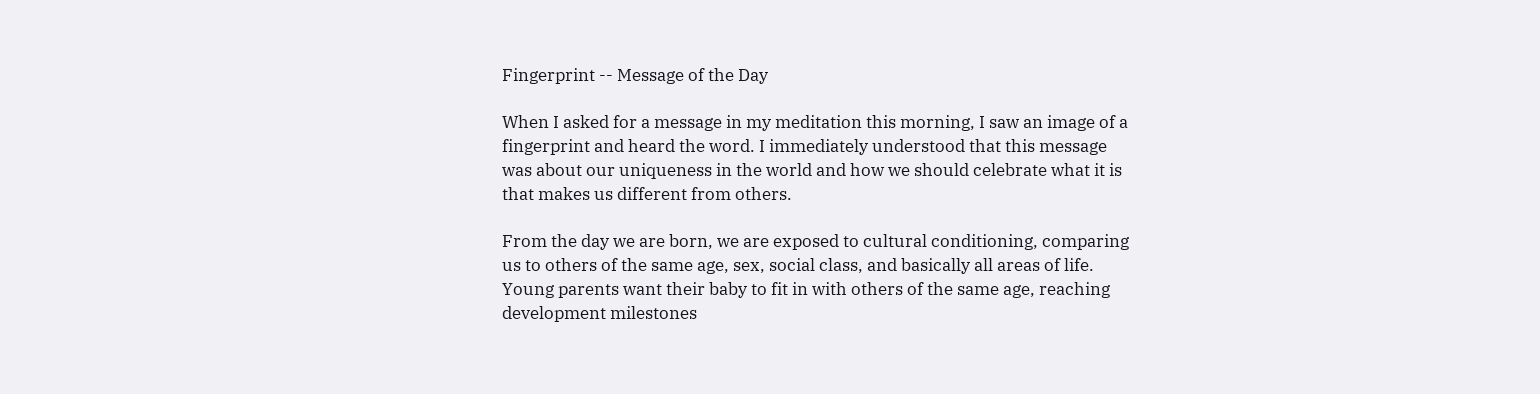Fingerprint -- Message of the Day

When I asked for a message in my meditation this morning, I saw an image of a fingerprint and heard the word. I immediately understood that this message was about our uniqueness in the world and how we should celebrate what it is that makes us different from others.

From the day we are born, we are exposed to cultural conditioning, comparing us to others of the same age, sex, social class, and basically all areas of life. Young parents want their baby to fit in with others of the same age, reaching development milestones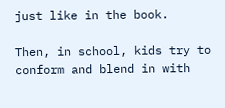just like in the book.

Then, in school, kids try to conform and blend in with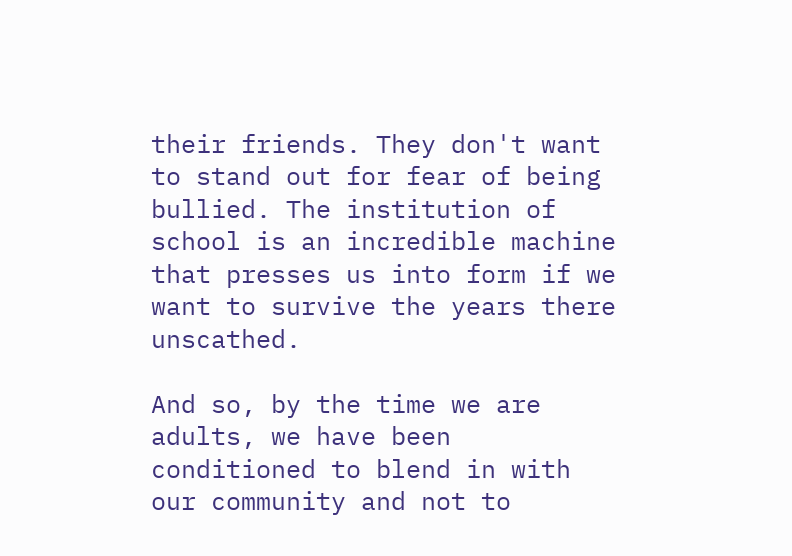their friends. They don't want to stand out for fear of being bullied. The institution of school is an incredible machine that presses us into form if we want to survive the years there unscathed.

And so, by the time we are adults, we have been conditioned to blend in with our community and not to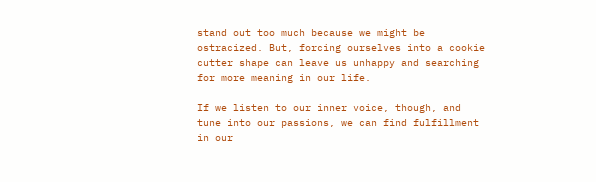stand out too much because we might be ostracized. But, forcing ourselves into a cookie cutter shape can leave us unhappy and searching for more meaning in our life.

If we listen to our inner voice, though, and tune into our passions, we can find fulfillment in our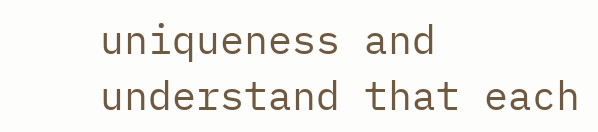uniqueness and understand that each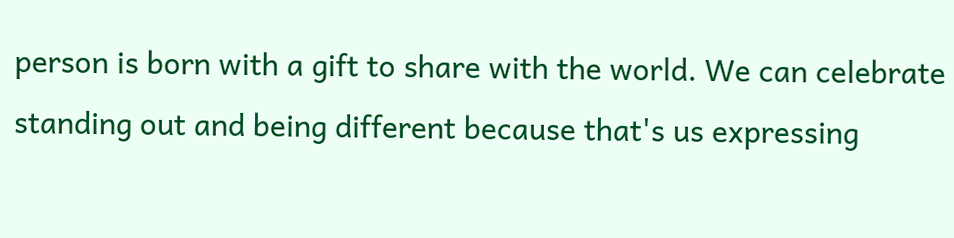person is born with a gift to share with the world. We can celebrate standing out and being different because that's us expressing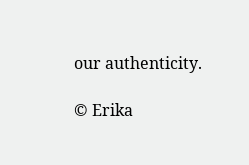our authenticity.

© Erika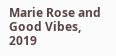Marie Rose and Good Vibes, 2019